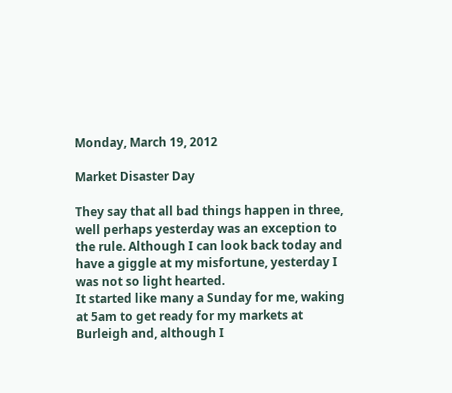Monday, March 19, 2012

Market Disaster Day

They say that all bad things happen in three, well perhaps yesterday was an exception to the rule. Although I can look back today and have a giggle at my misfortune, yesterday I was not so light hearted.
It started like many a Sunday for me, waking at 5am to get ready for my markets at Burleigh and, although I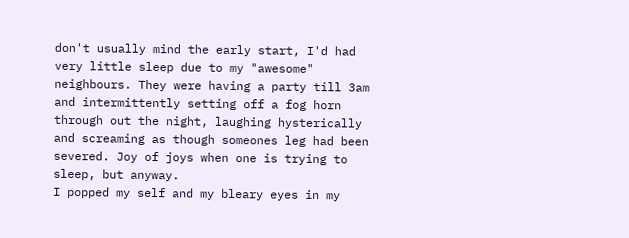don't usually mind the early start, I'd had very little sleep due to my "awesome" neighbours. They were having a party till 3am and intermittently setting off a fog horn through out the night, laughing hysterically and screaming as though someones leg had been severed. Joy of joys when one is trying to sleep, but anyway.
I popped my self and my bleary eyes in my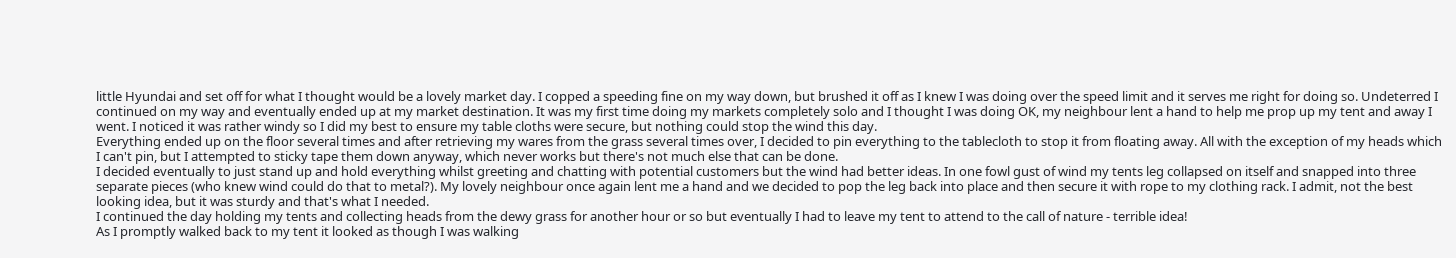little Hyundai and set off for what I thought would be a lovely market day. I copped a speeding fine on my way down, but brushed it off as I knew I was doing over the speed limit and it serves me right for doing so. Undeterred I continued on my way and eventually ended up at my market destination. It was my first time doing my markets completely solo and I thought I was doing OK, my neighbour lent a hand to help me prop up my tent and away I went. I noticed it was rather windy so I did my best to ensure my table cloths were secure, but nothing could stop the wind this day.
Everything ended up on the floor several times and after retrieving my wares from the grass several times over, I decided to pin everything to the tablecloth to stop it from floating away. All with the exception of my heads which I can't pin, but I attempted to sticky tape them down anyway, which never works but there's not much else that can be done.
I decided eventually to just stand up and hold everything whilst greeting and chatting with potential customers but the wind had better ideas. In one fowl gust of wind my tents leg collapsed on itself and snapped into three separate pieces (who knew wind could do that to metal?). My lovely neighbour once again lent me a hand and we decided to pop the leg back into place and then secure it with rope to my clothing rack. I admit, not the best looking idea, but it was sturdy and that's what I needed.
I continued the day holding my tents and collecting heads from the dewy grass for another hour or so but eventually I had to leave my tent to attend to the call of nature - terrible idea!
As I promptly walked back to my tent it looked as though I was walking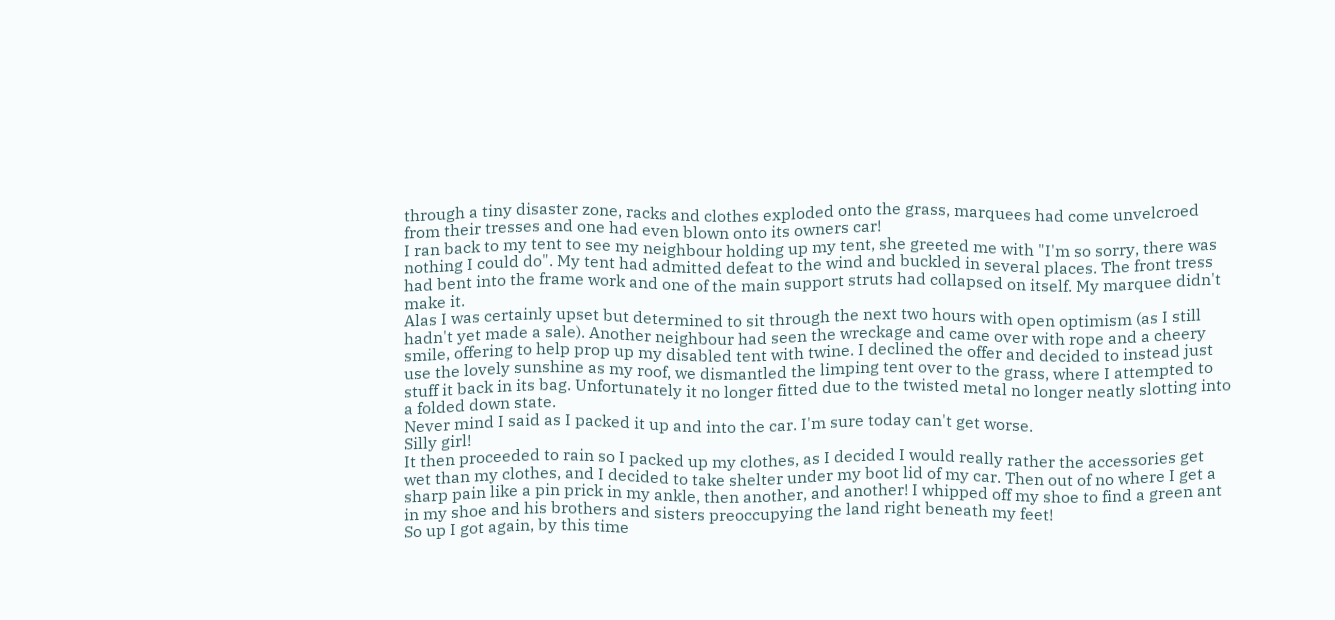through a tiny disaster zone, racks and clothes exploded onto the grass, marquees had come unvelcroed from their tresses and one had even blown onto its owners car!
I ran back to my tent to see my neighbour holding up my tent, she greeted me with "I'm so sorry, there was nothing I could do". My tent had admitted defeat to the wind and buckled in several places. The front tress had bent into the frame work and one of the main support struts had collapsed on itself. My marquee didn't make it.
Alas I was certainly upset but determined to sit through the next two hours with open optimism (as I still hadn't yet made a sale). Another neighbour had seen the wreckage and came over with rope and a cheery smile, offering to help prop up my disabled tent with twine. I declined the offer and decided to instead just use the lovely sunshine as my roof, we dismantled the limping tent over to the grass, where I attempted to stuff it back in its bag. Unfortunately it no longer fitted due to the twisted metal no longer neatly slotting into a folded down state.
Never mind I said as I packed it up and into the car. I'm sure today can't get worse.
Silly girl!
It then proceeded to rain so I packed up my clothes, as I decided I would really rather the accessories get wet than my clothes, and I decided to take shelter under my boot lid of my car. Then out of no where I get a sharp pain like a pin prick in my ankle, then another, and another! I whipped off my shoe to find a green ant in my shoe and his brothers and sisters preoccupying the land right beneath my feet!
So up I got again, by this time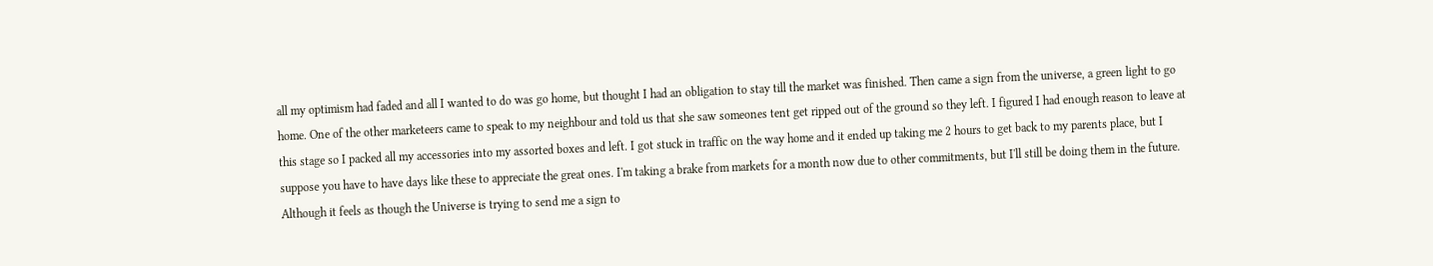all my optimism had faded and all I wanted to do was go home, but thought I had an obligation to stay till the market was finished. Then came a sign from the universe, a green light to go home. One of the other marketeers came to speak to my neighbour and told us that she saw someones tent get ripped out of the ground so they left. I figured I had enough reason to leave at this stage so I packed all my accessories into my assorted boxes and left. I got stuck in traffic on the way home and it ended up taking me 2 hours to get back to my parents place, but I suppose you have to have days like these to appreciate the great ones. I'm taking a brake from markets for a month now due to other commitments, but I'll still be doing them in the future. Although it feels as though the Universe is trying to send me a sign to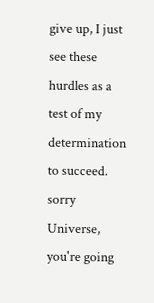give up, I just see these hurdles as a test of my determination to succeed. sorry Universe, you're going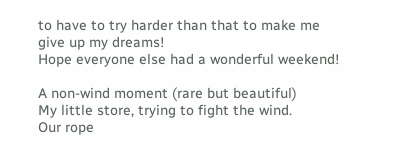to have to try harder than that to make me give up my dreams!
Hope everyone else had a wonderful weekend!

A non-wind moment (rare but beautiful)
My little store, trying to fight the wind.
Our rope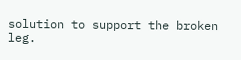solution to support the broken leg.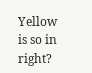Yellow is so in right?